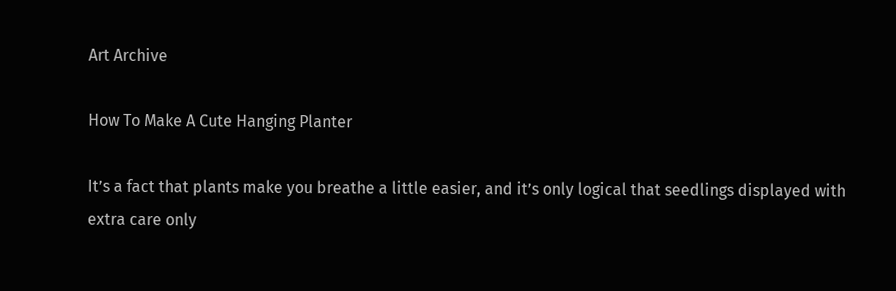Art Archive

How To Make A Cute Hanging Planter

It’s a fact that plants make you breathe a little easier, and it’s only logical that seedlings displayed with extra care only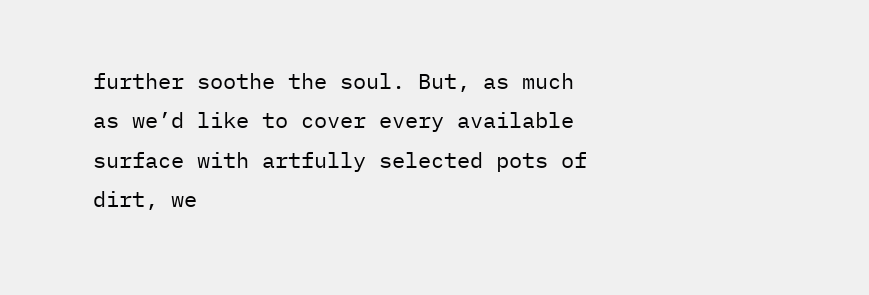further soothe the soul. But, as much as we’d like to cover every available surface with artfully selected pots of dirt, we